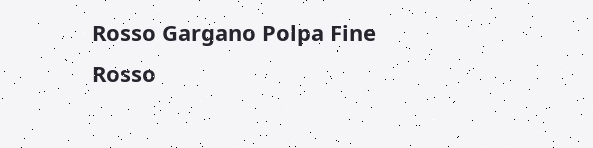Rosso Gargano Polpa Fine
Rosso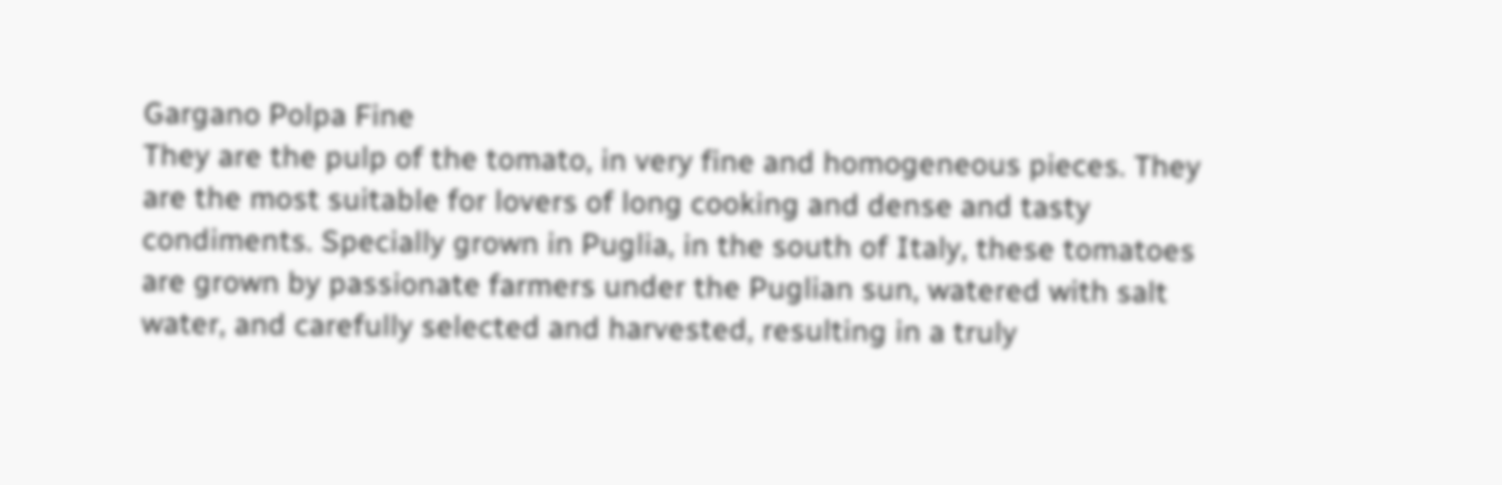Gargano Polpa Fine
They are the pulp of the tomato, in very fine and homogeneous pieces. They are the most suitable for lovers of long cooking and dense and tasty condiments. Specially grown in Puglia, in the south of Italy, these tomatoes are grown by passionate farmers under the Puglian sun, watered with salt water, and carefully selected and harvested, resulting in a truly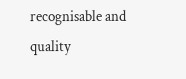recognisable and quality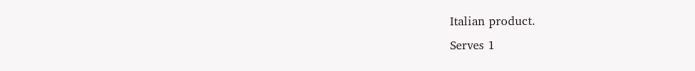Italian product.
Serves 1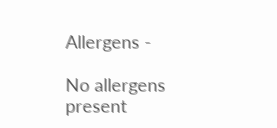Allergens -

No allergens present